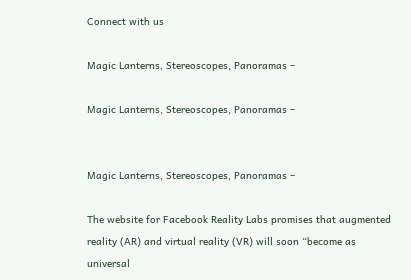Connect with us

Magic Lanterns, Stereoscopes, Panoramas –

Magic Lanterns, Stereoscopes, Panoramas –


Magic Lanterns, Stereoscopes, Panoramas –

The website for Facebook Reality Labs promises that augmented reality (AR) and virtual reality (VR) will soon “become as universal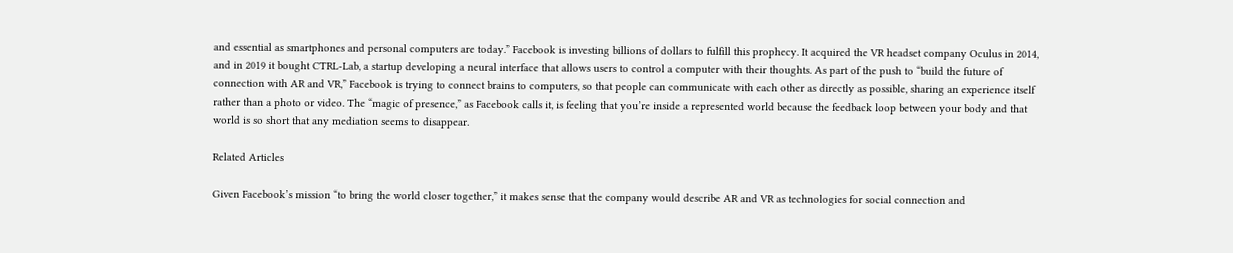and essential as smartphones and personal computers are today.” Facebook is investing billions of dollars to fulfill this prophecy. It acquired the VR headset company Oculus in 2014, and in 2019 it bought CTRL-Lab, a startup developing a neural interface that allows users to control a computer with their thoughts. As part of the push to “build the future of connection with AR and VR,” Facebook is trying to connect brains to computers, so that people can communicate with each other as directly as possible, sharing an experience itself rather than a photo or video. The “magic of presence,” as Facebook calls it, is feeling that you’re inside a represented world because the feedback loop between your body and that world is so short that any mediation seems to disappear.

Related Articles

Given Facebook’s mission “to bring the world closer together,” it makes sense that the company would describe AR and VR as technologies for social connection and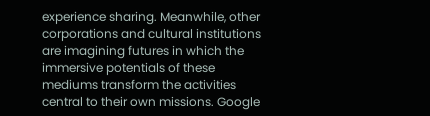experience sharing. Meanwhile, other corporations and cultural institutions are imagining futures in which the immersive potentials of these mediums transform the activities central to their own missions. Google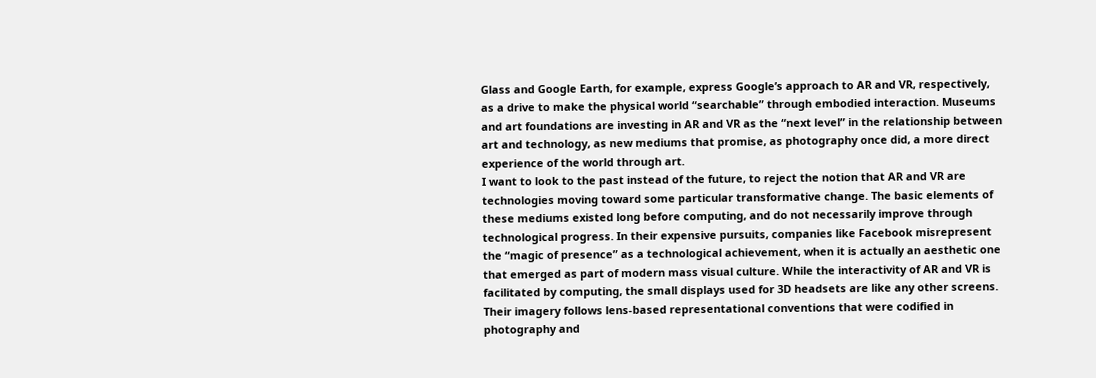Glass and Google Earth, for example, express Google’s approach to AR and VR, respectively, as a drive to make the physical world “searchable” through embodied interaction. Museums and art foundations are investing in AR and VR as the “next level” in the relationship between art and technology, as new mediums that promise, as photography once did, a more direct experience of the world through art.
I want to look to the past instead of the future, to reject the notion that AR and VR are technologies moving toward some particular transformative change. The basic elements of these mediums existed long before computing, and do not necessarily improve through technological progress. In their expensive pursuits, companies like Facebook misrepresent the “magic of presence” as a technological achievement, when it is actually an aesthetic one that emerged as part of modern mass visual culture. While the interactivity of AR and VR is facilitated by computing, the small displays used for 3D headsets are like any other screens. Their imagery follows lens-based representational conventions that were codified in photography and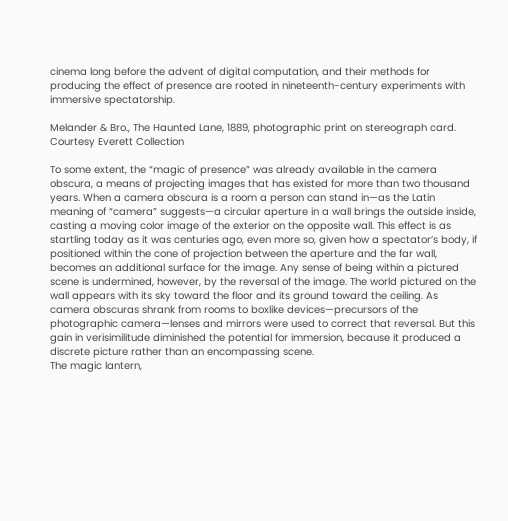cinema long before the advent of digital computation, and their methods for producing the effect of presence are rooted in nineteenth-century experiments with immersive spectatorship.

Melander & Bro., The Haunted Lane, 1889, photographic print on stereograph card.
Courtesy Everett Collection

To some extent, the “magic of presence” was already available in the camera obscura, a means of projecting images that has existed for more than two thousand years. When a camera obscura is a room a person can stand in—as the Latin meaning of “camera” suggests—a circular aperture in a wall brings the outside inside, casting a moving color image of the exterior on the opposite wall. This effect is as startling today as it was centuries ago, even more so, given how a spectator’s body, if positioned within the cone of projection between the aperture and the far wall, becomes an additional surface for the image. Any sense of being within a pictured scene is undermined, however, by the reversal of the image. The world pictured on the wall appears with its sky toward the floor and its ground toward the ceiling. As camera obscuras shrank from rooms to boxlike devices—precursors of the photographic camera—lenses and mirrors were used to correct that reversal. But this gain in verisimilitude diminished the potential for immersion, because it produced a discrete picture rather than an encompassing scene.
The magic lantern,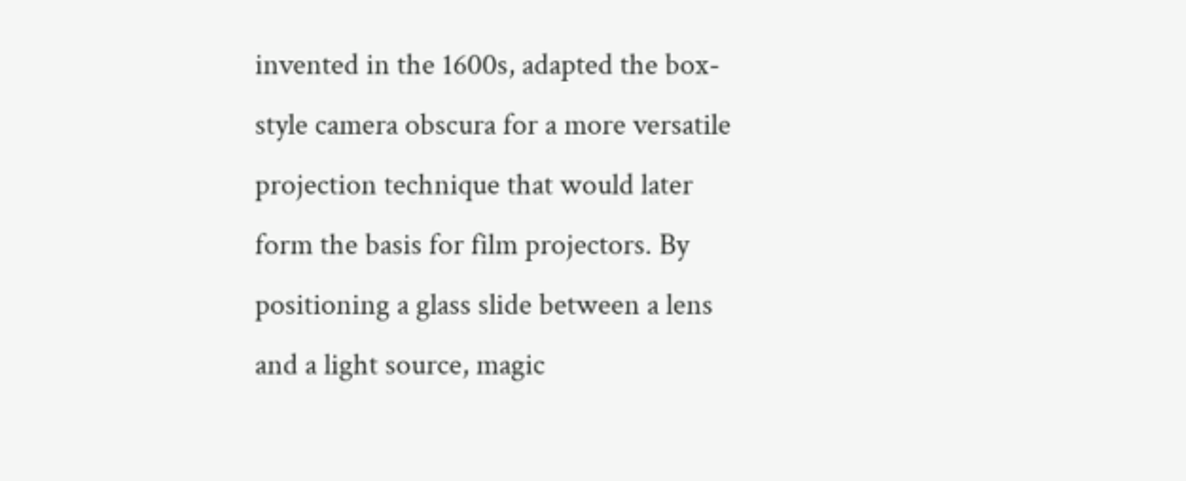invented in the 1600s, adapted the box-style camera obscura for a more versatile projection technique that would later form the basis for film projectors. By positioning a glass slide between a lens and a light source, magic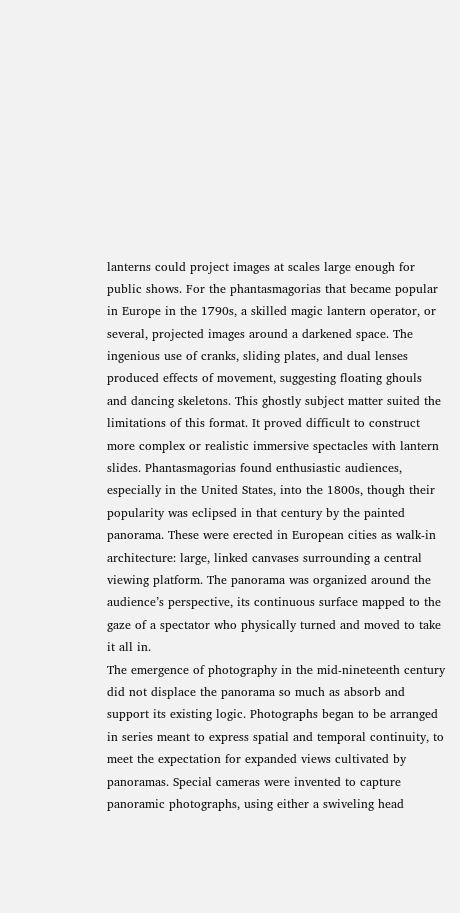lanterns could project images at scales large enough for public shows. For the phantasmagorias that became popular in Europe in the 1790s, a skilled magic lantern operator, or several, projected images around a darkened space. The ingenious use of cranks, sliding plates, and dual lenses produced effects of movement, suggesting floating ghouls and dancing skeletons. This ghostly subject matter suited the limitations of this format. It proved difficult to construct more complex or realistic immersive spectacles with lantern slides. Phantasmagorias found enthusiastic audiences, especially in the United States, into the 1800s, though their popularity was eclipsed in that century by the painted panorama. These were erected in European cities as walk-in architecture: large, linked canvases surrounding a central viewing platform. The panorama was organized around the audience’s perspective, its continuous surface mapped to the gaze of a spectator who physically turned and moved to take it all in.
The emergence of photography in the mid-nineteenth century did not displace the panorama so much as absorb and support its existing logic. Photographs began to be arranged in series meant to express spatial and temporal continuity, to meet the expectation for expanded views cultivated by panoramas. Special cameras were invented to capture panoramic photographs, using either a swiveling head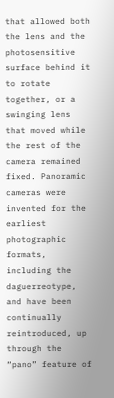that allowed both the lens and the photosensitive surface behind it to rotate together, or a swinging lens that moved while the rest of the camera remained fixed. Panoramic cameras were invented for the earliest photographic formats, including the daguerreotype, and have been continually reintroduced, up through the “pano” feature of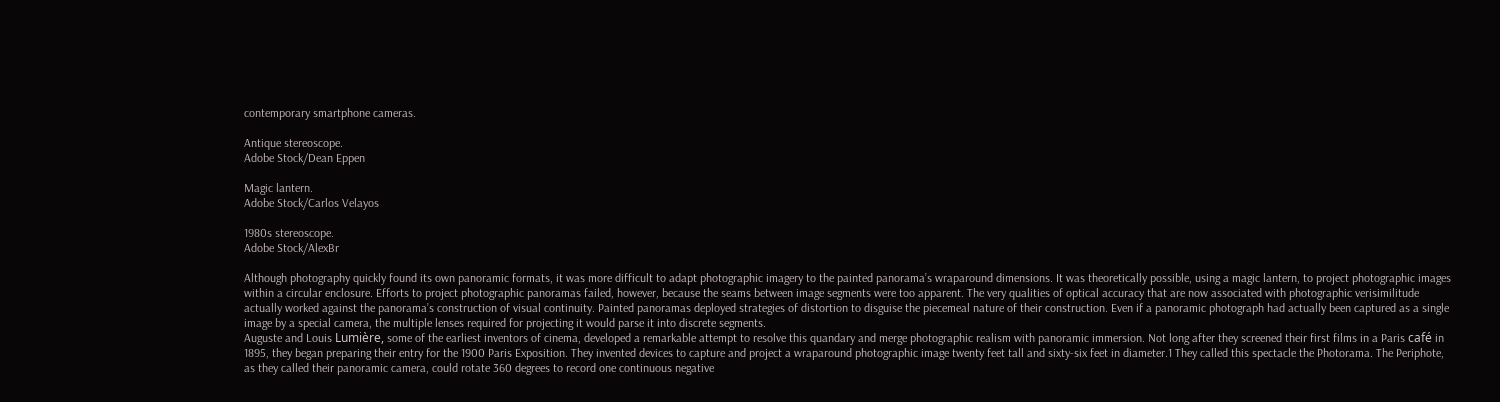contemporary smartphone cameras.

Antique stereoscope.
Adobe Stock/Dean Eppen

Magic lantern.
Adobe Stock/Carlos Velayos

1980s stereoscope.
Adobe Stock/AlexBr

Although photography quickly found its own panoramic formats, it was more difficult to adapt photographic imagery to the painted panorama’s wraparound dimensions. It was theoretically possible, using a magic lantern, to project photographic images within a circular enclosure. Efforts to project photographic panoramas failed, however, because the seams between image segments were too apparent. The very qualities of optical accuracy that are now associated with photographic verisimilitude actually worked against the panorama’s construction of visual continuity. Painted panoramas deployed strategies of distortion to disguise the piecemeal nature of their construction. Even if a panoramic photograph had actually been captured as a single image by a special camera, the multiple lenses required for projecting it would parse it into discrete segments.
Auguste and Louis Lumière, some of the earliest inventors of cinema, developed a remarkable attempt to resolve this quandary and merge photographic realism with panoramic immersion. Not long after they screened their first films in a Paris café in 1895, they began preparing their entry for the 1900 Paris Exposition. They invented devices to capture and project a wraparound photographic image twenty feet tall and sixty-six feet in diameter.1 They called this spectacle the Photorama. The Periphote, as they called their panoramic camera, could rotate 360 degrees to record one continuous negative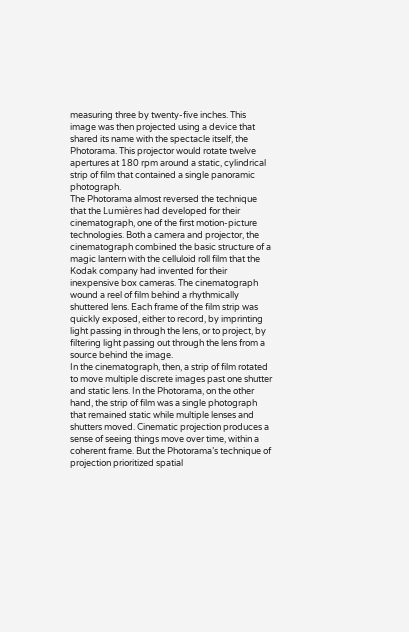measuring three by twenty-five inches. This image was then projected using a device that shared its name with the spectacle itself, the Photorama. This projector would rotate twelve apertures at 180 rpm around a static, cylindrical strip of film that contained a single panoramic photograph.
The Photorama almost reversed the technique that the Lumières had developed for their cinematograph, one of the first motion-picture technologies. Both a camera and projector, the cinematograph combined the basic structure of a magic lantern with the celluloid roll film that the Kodak company had invented for their inexpensive box cameras. The cinematograph wound a reel of film behind a rhythmically shuttered lens. Each frame of the film strip was quickly exposed, either to record, by imprinting light passing in through the lens, or to project, by filtering light passing out through the lens from a source behind the image.
In the cinematograph, then, a strip of film rotated to move multiple discrete images past one shutter and static lens. In the Photorama, on the other hand, the strip of film was a single photograph that remained static while multiple lenses and shutters moved. Cinematic projection produces a sense of seeing things move over time, within a coherent frame. But the Photorama’s technique of projection prioritized spatial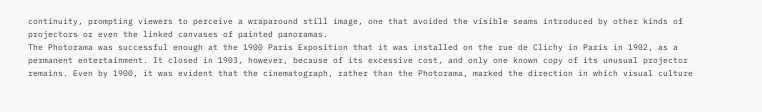continuity, prompting viewers to perceive a wraparound still image, one that avoided the visible seams introduced by other kinds of projectors or even the linked canvases of painted panoramas.
The Photorama was successful enough at the 1900 Paris Exposition that it was installed on the rue de Clichy in Paris in 1902, as a permanent entertainment. It closed in 1903, however, because of its excessive cost, and only one known copy of its unusual projector remains. Even by 1900, it was evident that the cinematograph, rather than the Photorama, marked the direction in which visual culture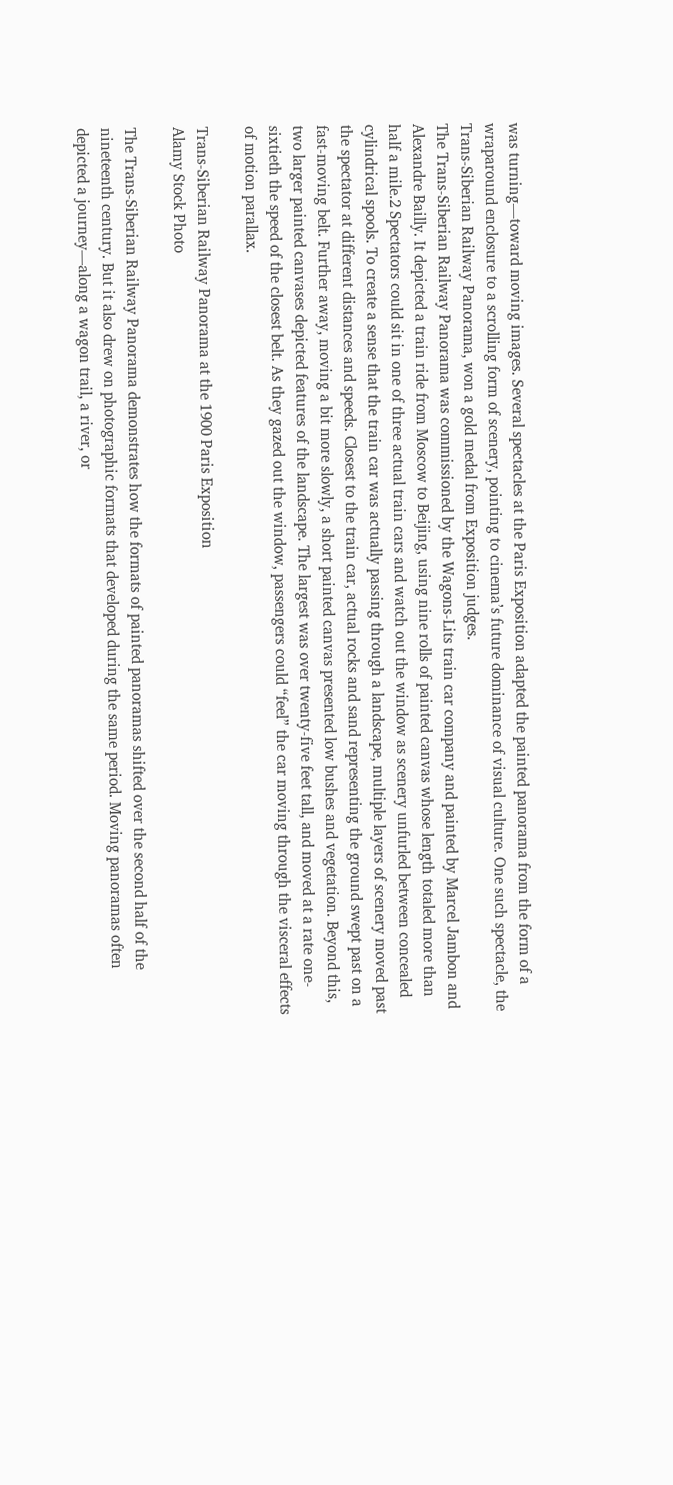was turning—toward moving images. Several spectacles at the Paris Exposition adapted the painted panorama from the form of a wraparound enclosure to a scrolling form of scenery, pointing to cinema’s future dominance of visual culture. One such spectacle, the Trans-Siberian Railway Panorama, won a gold medal from Exposition judges.
The Trans-Siberian Railway Panorama was commissioned by the Wagons-Lits train car company and painted by Marcel Jambon and Alexandre Bailly. It depicted a train ride from Moscow to Beijing, using nine rolls of painted canvas whose length totaled more than half a mile.2 Spectators could sit in one of three actual train cars and watch out the window as scenery unfurled between concealed cylindrical spools. To create a sense that the train car was actually passing through a landscape, multiple layers of scenery moved past the spectator at different distances and speeds. Closest to the train car, actual rocks and sand representing the ground swept past on a fast-moving belt. Further away, moving a bit more slowly, a short painted canvas presented low bushes and vegetation. Beyond this, two larger painted canvases depicted features of the landscape. The largest was over twenty-five feet tall, and moved at a rate one-sixtieth the speed of the closest belt. As they gazed out the window, passengers could “feel” the car moving through the visceral effects of motion parallax.

Trans-Siberian Railway Panorama at the 1900 Paris Exposition
Alamy Stock Photo

The Trans-Siberian Railway Panorama demonstrates how the formats of painted panoramas shifted over the second half of the nineteenth century. But it also drew on photographic formats that developed during the same period. Moving panoramas often depicted a journey—along a wagon trail, a river, or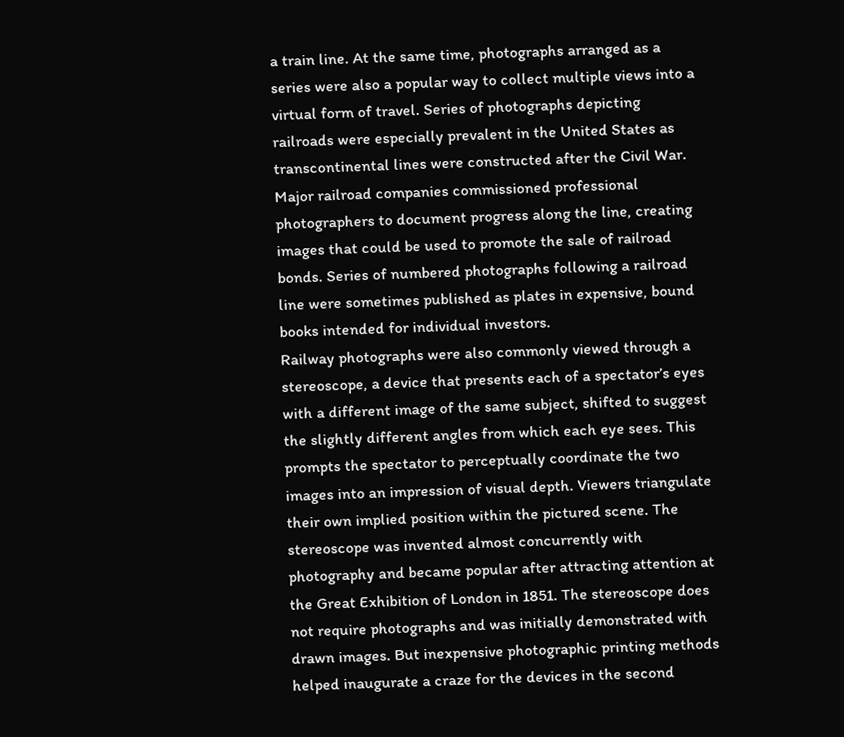a train line. At the same time, photographs arranged as a series were also a popular way to collect multiple views into a virtual form of travel. Series of photographs depicting railroads were especially prevalent in the United States as transcontinental lines were constructed after the Civil War. Major railroad companies commissioned professional photographers to document progress along the line, creating images that could be used to promote the sale of railroad bonds. Series of numbered photographs following a railroad line were sometimes published as plates in expensive, bound books intended for individual investors.
Railway photographs were also commonly viewed through a stereoscope, a device that presents each of a spectator’s eyes with a different image of the same subject, shifted to suggest the slightly different angles from which each eye sees. This prompts the spectator to perceptually coordinate the two images into an impression of visual depth. Viewers triangulate their own implied position within the pictured scene. The stereoscope was invented almost concurrently with photography and became popular after attracting attention at the Great Exhibition of London in 1851. The stereoscope does not require photographs and was initially demonstrated with drawn images. But inexpensive photographic printing methods helped inaugurate a craze for the devices in the second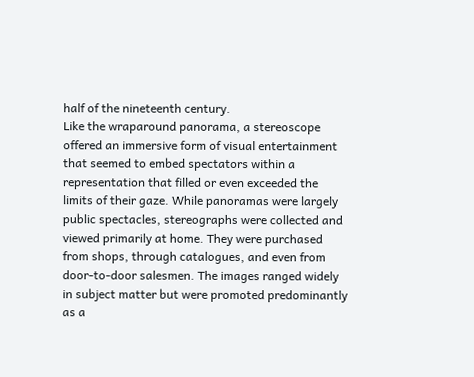half of the nineteenth century.
Like the wraparound panorama, a stereoscope offered an immersive form of visual entertainment that seemed to embed spectators within a representation that filled or even exceeded the limits of their gaze. While panoramas were largely public spectacles, stereographs were collected and viewed primarily at home. They were purchased from shops, through catalogues, and even from door-to-door salesmen. The images ranged widely in subject matter but were promoted predominantly as a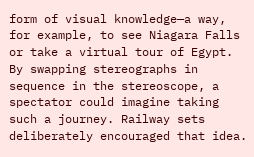form of visual knowledge—a way, for example, to see Niagara Falls or take a virtual tour of Egypt. By swapping stereographs in sequence in the stereoscope, a spectator could imagine taking such a journey. Railway sets deliberately encouraged that idea.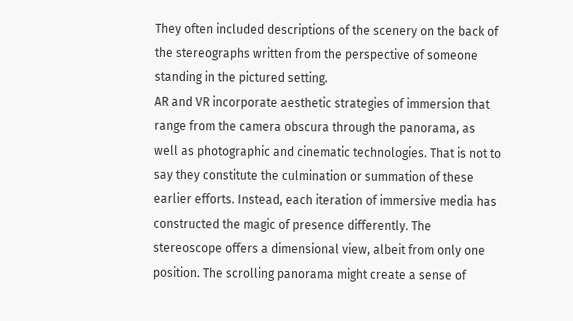They often included descriptions of the scenery on the back of the stereographs written from the perspective of someone standing in the pictured setting.
AR and VR incorporate aesthetic strategies of immersion that range from the camera obscura through the panorama, as well as photographic and cinematic technologies. That is not to say they constitute the culmination or summation of these earlier efforts. Instead, each iteration of immersive media has constructed the magic of presence differently. The stereoscope offers a dimensional view, albeit from only one position. The scrolling panorama might create a sense of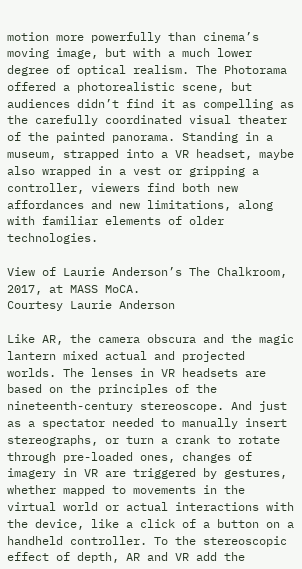motion more powerfully than cinema’s moving image, but with a much lower degree of optical realism. The Photorama offered a photorealistic scene, but audiences didn’t find it as compelling as the carefully coordinated visual theater of the painted panorama. Standing in a museum, strapped into a VR headset, maybe also wrapped in a vest or gripping a controller, viewers find both new affordances and new limitations, along with familiar elements of older technologies.

View of Laurie Anderson’s The Chalkroom, 2017, at MASS MoCA.
Courtesy Laurie Anderson

Like AR, the camera obscura and the magic lantern mixed actual and projected worlds. The lenses in VR headsets are based on the principles of the nineteenth-century stereoscope. And just as a spectator needed to manually insert stereographs, or turn a crank to rotate through pre-loaded ones, changes of imagery in VR are triggered by gestures, whether mapped to movements in the virtual world or actual interactions with the device, like a click of a button on a handheld controller. To the stereoscopic effect of depth, AR and VR add the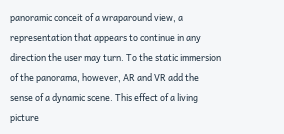panoramic conceit of a wraparound view, a representation that appears to continue in any direction the user may turn. To the static immersion of the panorama, however, AR and VR add the sense of a dynamic scene. This effect of a living picture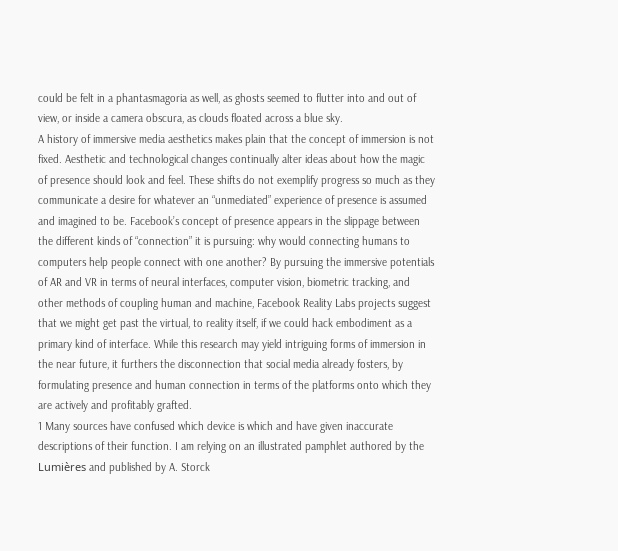could be felt in a phantasmagoria as well, as ghosts seemed to flutter into and out of view, or inside a camera obscura, as clouds floated across a blue sky.
A history of immersive media aesthetics makes plain that the concept of immersion is not fixed. Aesthetic and technological changes continually alter ideas about how the magic of presence should look and feel. These shifts do not exemplify progress so much as they communicate a desire for whatever an “unmediated” experience of presence is assumed and imagined to be. Facebook’s concept of presence appears in the slippage between the different kinds of “connection” it is pursuing: why would connecting humans to computers help people connect with one another? By pursuing the immersive potentials of AR and VR in terms of neural interfaces, computer vision, biometric tracking, and other methods of coupling human and machine, Facebook Reality Labs projects suggest that we might get past the virtual, to reality itself, if we could hack embodiment as a primary kind of interface. While this research may yield intriguing forms of immersion in the near future, it furthers the disconnection that social media already fosters, by formulating presence and human connection in terms of the platforms onto which they are actively and profitably grafted.
1 Many sources have confused which device is which and have given inaccurate descriptions of their function. I am relying on an illustrated pamphlet authored by the Lumières and published by A. Storck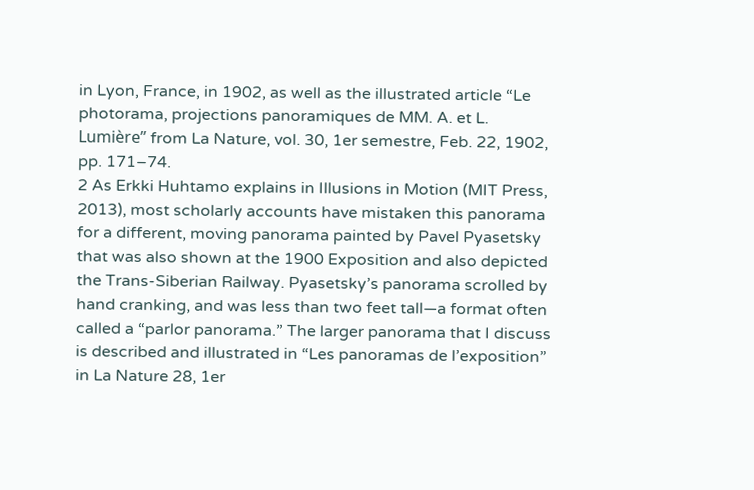in Lyon, France, in 1902, as well as the illustrated article “Le photorama, projections panoramiques de MM. A. et L. Lumière” from La Nature, vol. 30, 1er semestre, Feb. 22, 1902, pp. 171–74.
2 As Erkki Huhtamo explains in Illusions in Motion (MIT Press, 2013), most scholarly accounts have mistaken this panorama for a different, moving panorama painted by Pavel Pyasetsky that was also shown at the 1900 Exposition and also depicted the Trans-Siberian Railway. Pyasetsky’s panorama scrolled by hand cranking, and was less than two feet tall—a format often called a “parlor panorama.” The larger panorama that I discuss is described and illustrated in “Les panoramas de l’exposition” in La Nature 28, 1er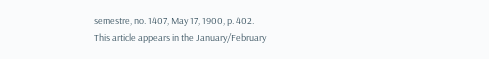semestre, no. 1407, May 17, 1900, p. 402.
This article appears in the January/February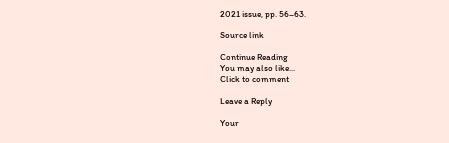2021 issue, pp. 56–63.

Source link

Continue Reading
You may also like...
Click to comment

Leave a Reply

Your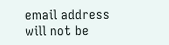email address will not be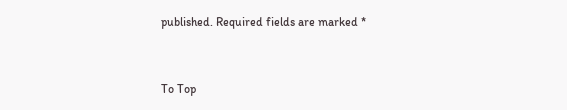published. Required fields are marked *


To Top